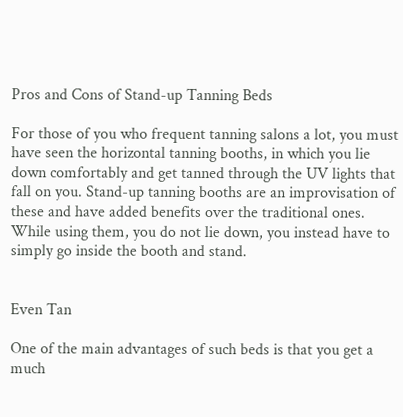Pros and Cons of Stand-up Tanning Beds

For those of you who frequent tanning salons a lot, you must have seen the horizontal tanning booths, in which you lie down comfortably and get tanned through the UV lights that fall on you. Stand-up tanning booths are an improvisation of these and have added benefits over the traditional ones. While using them, you do not lie down, you instead have to simply go inside the booth and stand.


Even Tan

One of the main advantages of such beds is that you get a much